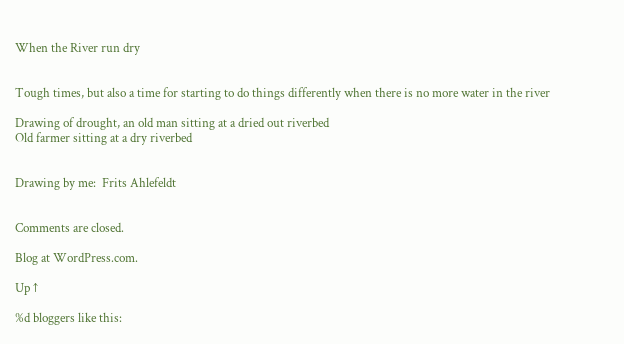When the River run dry


Tough times, but also a time for starting to do things differently when there is no more water in the river

Drawing of drought, an old man sitting at a dried out riverbed
Old farmer sitting at a dry riverbed


Drawing by me:  Frits Ahlefeldt


Comments are closed.

Blog at WordPress.com.

Up ↑

%d bloggers like this: